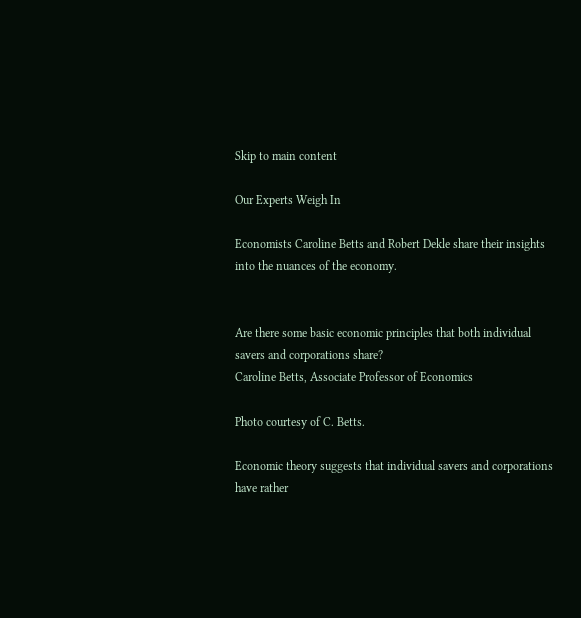Skip to main content

Our Experts Weigh In

Economists Caroline Betts and Robert Dekle share their insights into the nuances of the economy.


Are there some basic economic principles that both individual savers and corporations share?
Caroline Betts, Associate Professor of Economics

Photo courtesy of C. Betts.

Economic theory suggests that individual savers and corporations have rather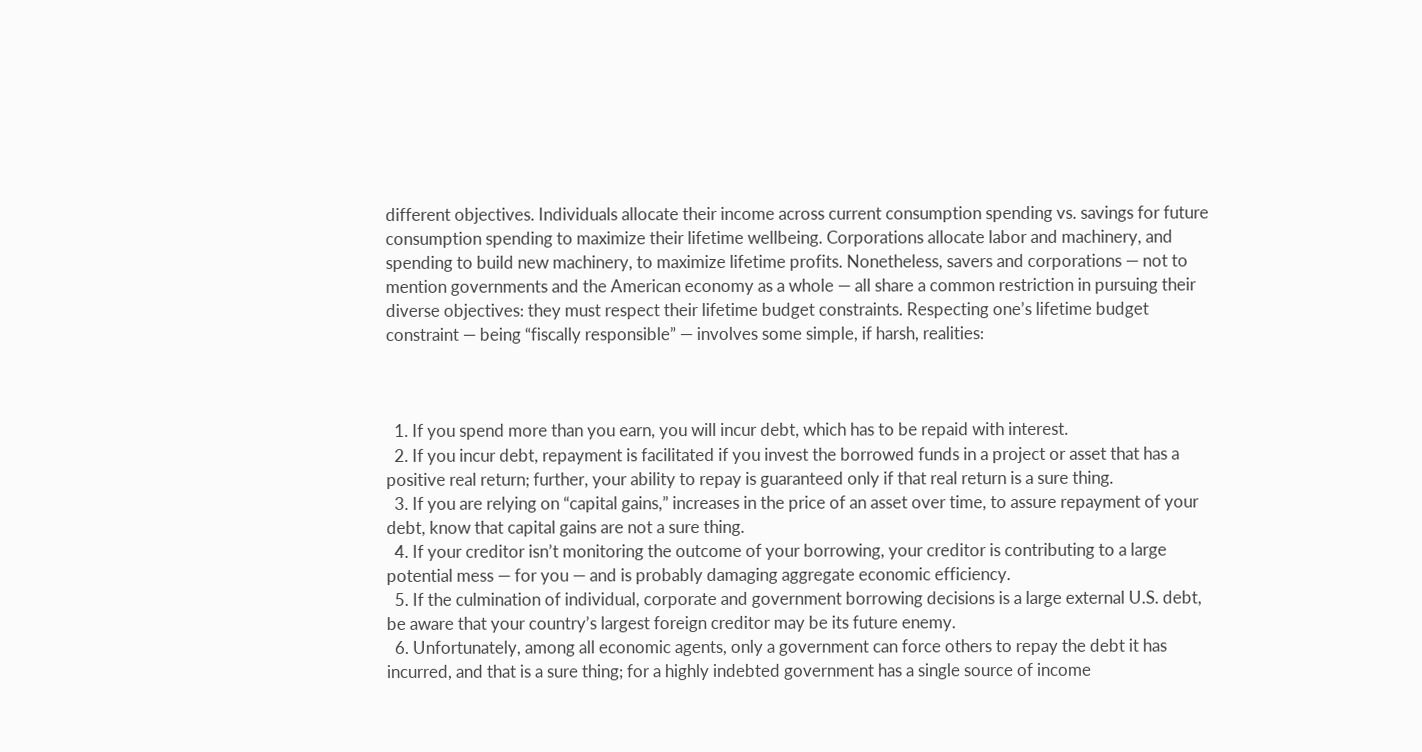different objectives. Individuals allocate their income across current consumption spending vs. savings for future consumption spending to maximize their lifetime wellbeing. Corporations allocate labor and machinery, and spending to build new machinery, to maximize lifetime profits. Nonetheless, savers and corporations — not to mention governments and the American economy as a whole — all share a common restriction in pursuing their diverse objectives: they must respect their lifetime budget constraints. Respecting one’s lifetime budget constraint — being “fiscally responsible” — involves some simple, if harsh, realities:



  1. If you spend more than you earn, you will incur debt, which has to be repaid with interest.
  2. If you incur debt, repayment is facilitated if you invest the borrowed funds in a project or asset that has a positive real return; further, your ability to repay is guaranteed only if that real return is a sure thing.
  3. If you are relying on “capital gains,” increases in the price of an asset over time, to assure repayment of your debt, know that capital gains are not a sure thing.
  4. If your creditor isn’t monitoring the outcome of your borrowing, your creditor is contributing to a large potential mess — for you — and is probably damaging aggregate economic efficiency.
  5. If the culmination of individual, corporate and government borrowing decisions is a large external U.S. debt, be aware that your country’s largest foreign creditor may be its future enemy.
  6. Unfortunately, among all economic agents, only a government can force others to repay the debt it has incurred, and that is a sure thing; for a highly indebted government has a single source of income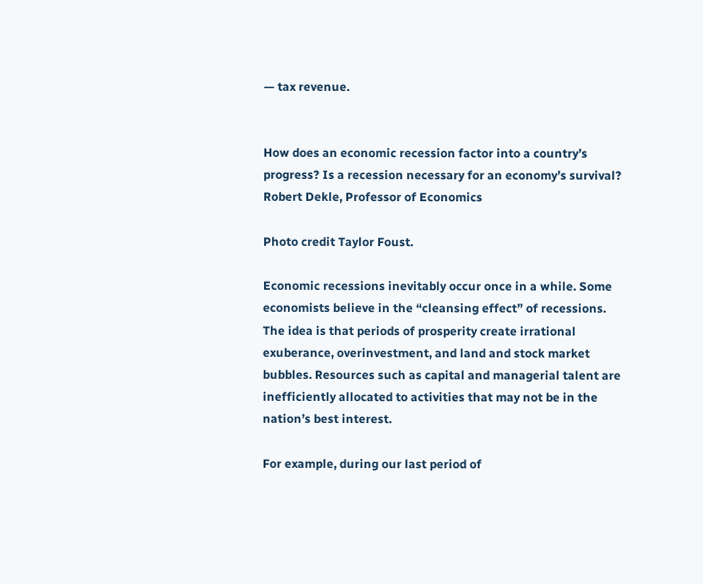— tax revenue.


How does an economic recession factor into a country’s progress? Is a recession necessary for an economy’s survival?
Robert Dekle, Professor of Economics

Photo credit Taylor Foust.

Economic recessions inevitably occur once in a while. Some economists believe in the “cleansing effect” of recessions. The idea is that periods of prosperity create irrational exuberance, overinvestment, and land and stock market bubbles. Resources such as capital and managerial talent are inefficiently allocated to activities that may not be in the nation’s best interest.

For example, during our last period of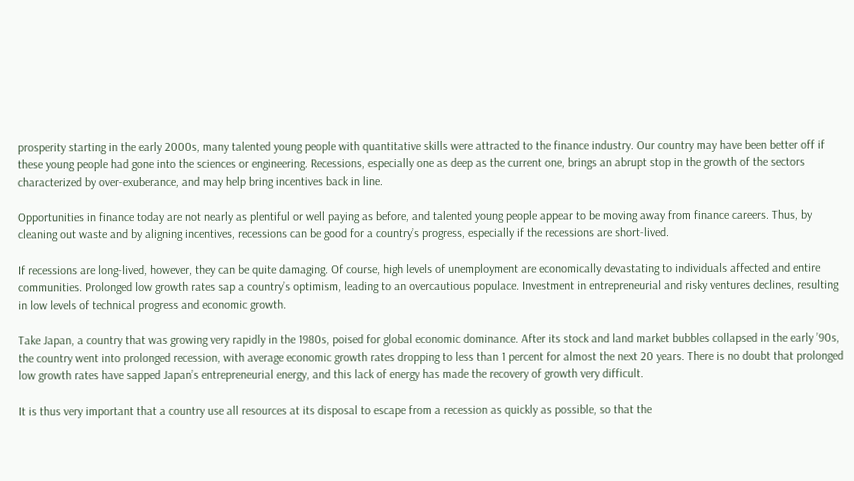prosperity starting in the early 2000s, many talented young people with quantitative skills were attracted to the finance industry. Our country may have been better off if these young people had gone into the sciences or engineering. Recessions, especially one as deep as the current one, brings an abrupt stop in the growth of the sectors characterized by over-exuberance, and may help bring incentives back in line.

Opportunities in finance today are not nearly as plentiful or well paying as before, and talented young people appear to be moving away from finance careers. Thus, by cleaning out waste and by aligning incentives, recessions can be good for a country’s progress, especially if the recessions are short-lived.

If recessions are long-lived, however, they can be quite damaging. Of course, high levels of unemployment are economically devastating to individuals affected and entire communities. Prolonged low growth rates sap a country’s optimism, leading to an overcautious populace. Investment in entrepreneurial and risky ventures declines, resulting in low levels of technical progress and economic growth.

Take Japan, a country that was growing very rapidly in the 1980s, poised for global economic dominance. After its stock and land market bubbles collapsed in the early ’90s, the country went into prolonged recession, with average economic growth rates dropping to less than 1 percent for almost the next 20 years. There is no doubt that prolonged low growth rates have sapped Japan’s entrepreneurial energy, and this lack of energy has made the recovery of growth very difficult.

It is thus very important that a country use all resources at its disposal to escape from a recession as quickly as possible, so that the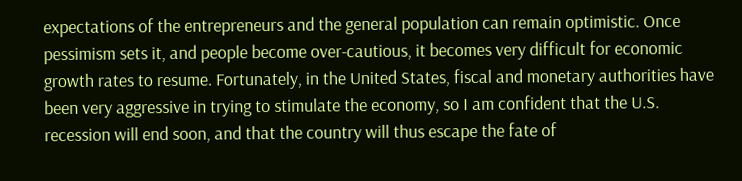expectations of the entrepreneurs and the general population can remain optimistic. Once pessimism sets it, and people become over-cautious, it becomes very difficult for economic growth rates to resume. Fortunately, in the United States, fiscal and monetary authorities have been very aggressive in trying to stimulate the economy, so I am confident that the U.S. recession will end soon, and that the country will thus escape the fate of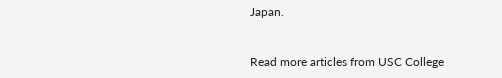Japan.


Read more articles from USC College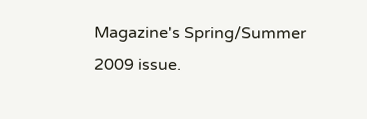Magazine's Spring/Summer 2009 issue.